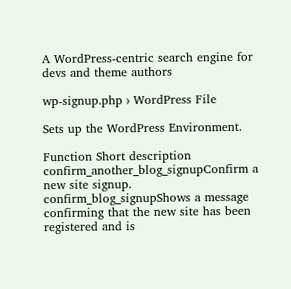A WordPress-centric search engine for devs and theme authors

wp-signup.php › WordPress File

Sets up the WordPress Environment.

Function Short description
confirm_another_blog_signupConfirm a new site signup.
confirm_blog_signupShows a message confirming that the new site has been registered and is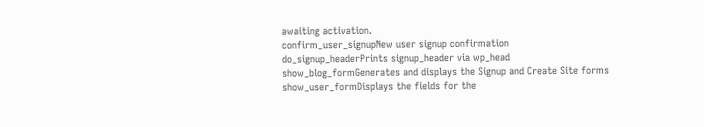awaiting activation.
confirm_user_signupNew user signup confirmation
do_signup_headerPrints signup_header via wp_head
show_blog_formGenerates and displays the Signup and Create Site forms
show_user_formDisplays the fields for the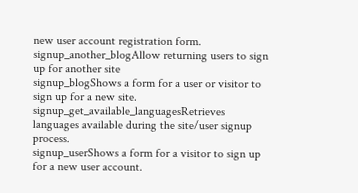new user account registration form.
signup_another_blogAllow returning users to sign up for another site
signup_blogShows a form for a user or visitor to sign up for a new site.
signup_get_available_languagesRetrieves languages available during the site/user signup process.
signup_userShows a form for a visitor to sign up for a new user account.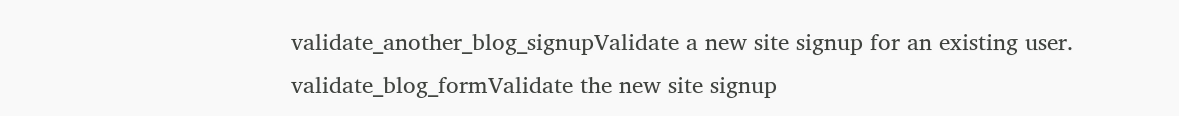validate_another_blog_signupValidate a new site signup for an existing user.
validate_blog_formValidate the new site signup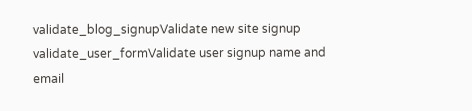validate_blog_signupValidate new site signup
validate_user_formValidate user signup name and email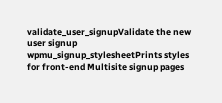validate_user_signupValidate the new user signup
wpmu_signup_stylesheetPrints styles for front-end Multisite signup pages